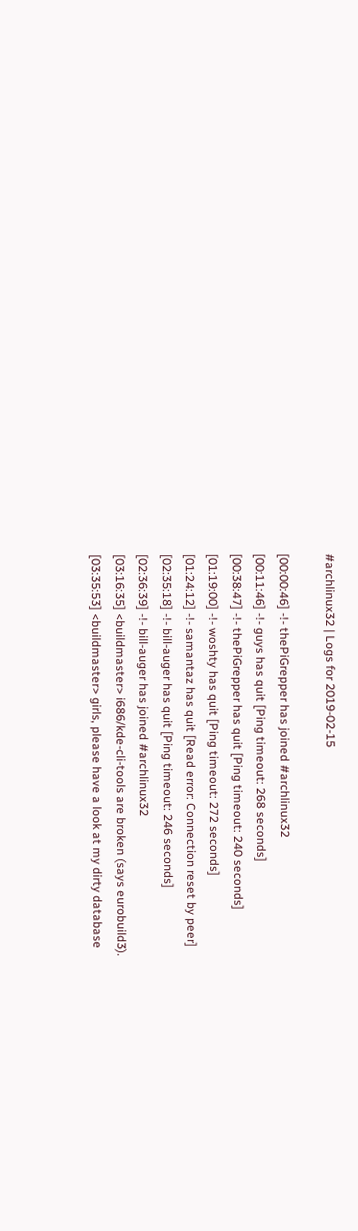#archlinux32 | Logs for 2019-02-15

[00:00:46] -!- thePiGrepper has joined #archlinux32
[00:11:46] -!- guys has quit [Ping timeout: 268 seconds]
[00:38:47] -!- thePiGrepper has quit [Ping timeout: 240 seconds]
[01:19:00] -!- woshty has quit [Ping timeout: 272 seconds]
[01:24:12] -!- samantaz has quit [Read error: Connection reset by peer]
[02:35:18] -!- bill-auger has quit [Ping timeout: 246 seconds]
[02:36:39] -!- bill-auger has joined #archlinux32
[03:16:35] <buildmaster> i686/kde-cli-tools are broken (says eurobuild3).
[03:35:53] <buildmaster> girls, please have a look at my dirty database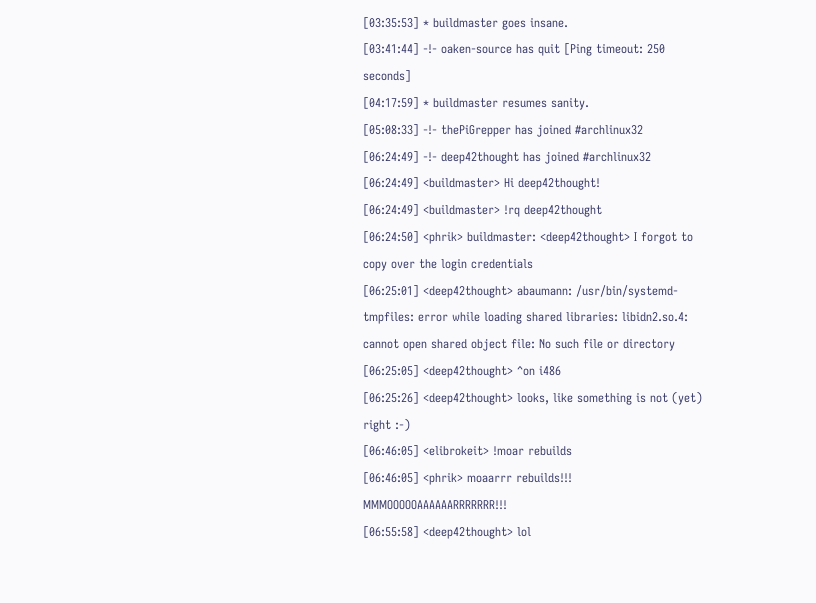[03:35:53] * buildmaster goes insane.
[03:41:44] -!- oaken-source has quit [Ping timeout: 250 seconds]
[04:17:59] * buildmaster resumes sanity.
[05:08:33] -!- thePiGrepper has joined #archlinux32
[06:24:49] -!- deep42thought has joined #archlinux32
[06:24:49] <buildmaster> Hi deep42thought!
[06:24:49] <buildmaster> !rq deep42thought
[06:24:50] <phrik> buildmaster: <deep42thought> I forgot to copy over the login credentials
[06:25:01] <deep42thought> abaumann: /usr/bin/systemd-tmpfiles: error while loading shared libraries: libidn2.so.4: cannot open shared object file: No such file or directory
[06:25:05] <deep42thought> ^on i486
[06:25:26] <deep42thought> looks, like something is not (yet) right :-)
[06:46:05] <elibrokeit> !moar rebuilds
[06:46:05] <phrik> moaarrr rebuilds!!! MMMOOOOOAAAAAARRRRRRR!!!
[06:55:58] <deep42thought> lol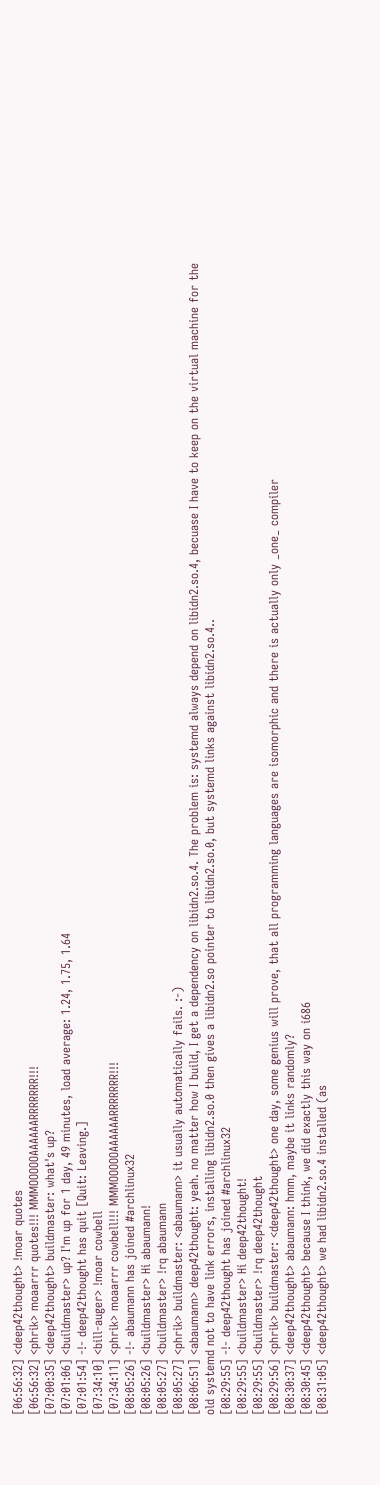[06:56:32] <deep42thought> !moar quotes
[06:56:32] <phrik> moaarrr quotes!!! MMMOOOOOAAAAAARRRRRRR!!!
[07:00:35] <deep42thought> buildmaster: what's up?
[07:01:06] <buildmaster> up? I'm up for 1 day, 49 minutes, load average: 1.24, 1.75, 1.64
[07:01:54] -!- deep42thought has quit [Quit: Leaving.]
[07:34:10] <bill-auger> !moar cowbell
[07:34:11] <phrik> moaarrr cowbell!!! MMMOOOOOAAAAAARRRRRRR!!!
[08:05:26] -!- abaumann has joined #archlinux32
[08:05:26] <buildmaster> Hi abaumann!
[08:05:27] <buildmaster> !rq abaumann
[08:05:27] <phrik> buildmaster: <abaumann> it usually automatically fails. :-)
[08:06:51] <abaumann> deep42thought: yeah. no matter how I build, I get a dependency on libidn2.so.4. The problem is: systemd always depend on libidn2.so.4, becuase I have to keep on the virtual machine for the old systemd not to have link errors, installing libidn2.so.0 then gives a libidn2.so pointer to libidn2.so.0, but systemd links against libidn2.so.4..
[08:29:55] -!- deep42thought has joined #archlinux32
[08:29:55] <buildmaster> Hi deep42thought!
[08:29:55] <buildmaster> !rq deep42thought
[08:29:56] <phrik> buildmaster: <deep42thought> one day, some genius will prove, that all programming languages are isomorphic and there is actually only _one_ compiler
[08:30:37] <deep42thought> abaumann: hmm, maybe it links randomly?
[08:30:45] <deep42thought> because I think, we did exactly this way on i686
[08:31:05] <deep42thought> we had libidn2.so.4 installed (as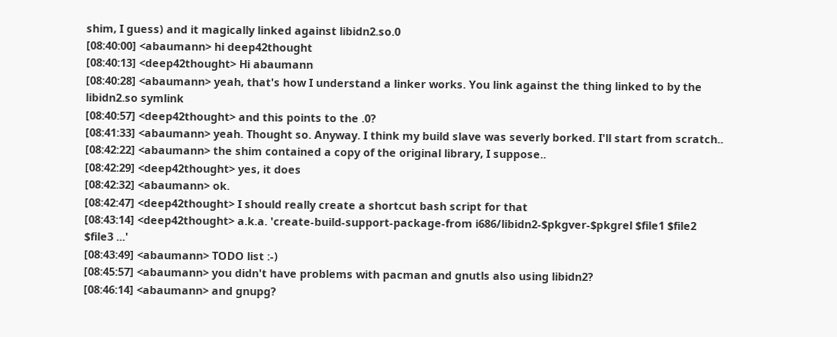shim, I guess) and it magically linked against libidn2.so.0
[08:40:00] <abaumann> hi deep42thought
[08:40:13] <deep42thought> Hi abaumann
[08:40:28] <abaumann> yeah, that's how I understand a linker works. You link against the thing linked to by the libidn2.so symlink
[08:40:57] <deep42thought> and this points to the .0?
[08:41:33] <abaumann> yeah. Thought so. Anyway. I think my build slave was severly borked. I'll start from scratch..
[08:42:22] <abaumann> the shim contained a copy of the original library, I suppose..
[08:42:29] <deep42thought> yes, it does
[08:42:32] <abaumann> ok.
[08:42:47] <deep42thought> I should really create a shortcut bash script for that
[08:43:14] <deep42thought> a.k.a. 'create-build-support-package-from i686/libidn2-$pkgver-$pkgrel $file1 $file2 $file3 ...'
[08:43:49] <abaumann> TODO list :-)
[08:45:57] <abaumann> you didn't have problems with pacman and gnutls also using libidn2?
[08:46:14] <abaumann> and gnupg?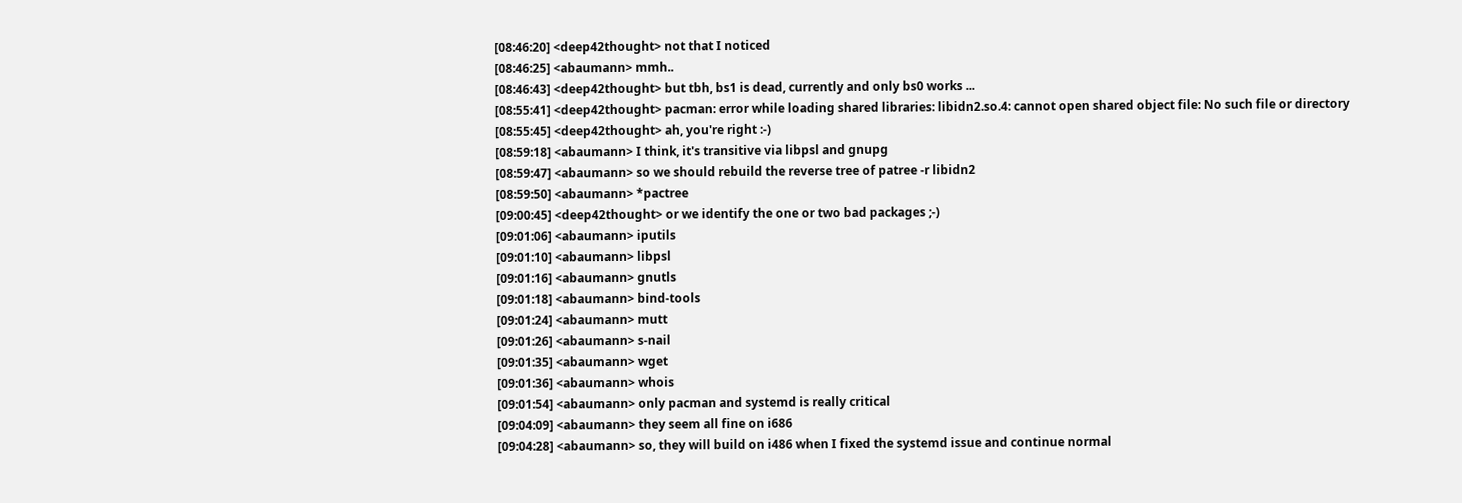[08:46:20] <deep42thought> not that I noticed
[08:46:25] <abaumann> mmh..
[08:46:43] <deep42thought> but tbh, bs1 is dead, currently and only bs0 works ...
[08:55:41] <deep42thought> pacman: error while loading shared libraries: libidn2.so.4: cannot open shared object file: No such file or directory
[08:55:45] <deep42thought> ah, you're right :-)
[08:59:18] <abaumann> I think, it's transitive via libpsl and gnupg
[08:59:47] <abaumann> so we should rebuild the reverse tree of patree -r libidn2
[08:59:50] <abaumann> *pactree
[09:00:45] <deep42thought> or we identify the one or two bad packages ;-)
[09:01:06] <abaumann> iputils
[09:01:10] <abaumann> libpsl
[09:01:16] <abaumann> gnutls
[09:01:18] <abaumann> bind-tools
[09:01:24] <abaumann> mutt
[09:01:26] <abaumann> s-nail
[09:01:35] <abaumann> wget
[09:01:36] <abaumann> whois
[09:01:54] <abaumann> only pacman and systemd is really critical
[09:04:09] <abaumann> they seem all fine on i686
[09:04:28] <abaumann> so, they will build on i486 when I fixed the systemd issue and continue normal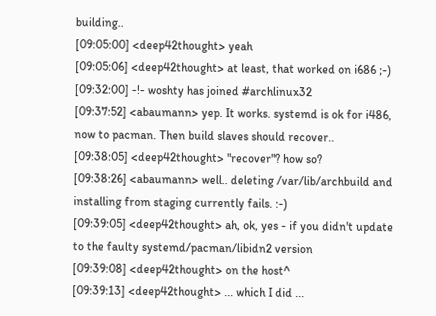building..
[09:05:00] <deep42thought> yeah
[09:05:06] <deep42thought> at least, that worked on i686 ;-)
[09:32:00] -!- woshty has joined #archlinux32
[09:37:52] <abaumann> yep. It works. systemd is ok for i486, now to pacman. Then build slaves should recover..
[09:38:05] <deep42thought> "recover"? how so?
[09:38:26] <abaumann> well.. deleting /var/lib/archbuild and installing from staging currently fails. :-)
[09:39:05] <deep42thought> ah, ok, yes - if you didn't update to the faulty systemd/pacman/libidn2 version
[09:39:08] <deep42thought> on the host^
[09:39:13] <deep42thought> ... which I did ...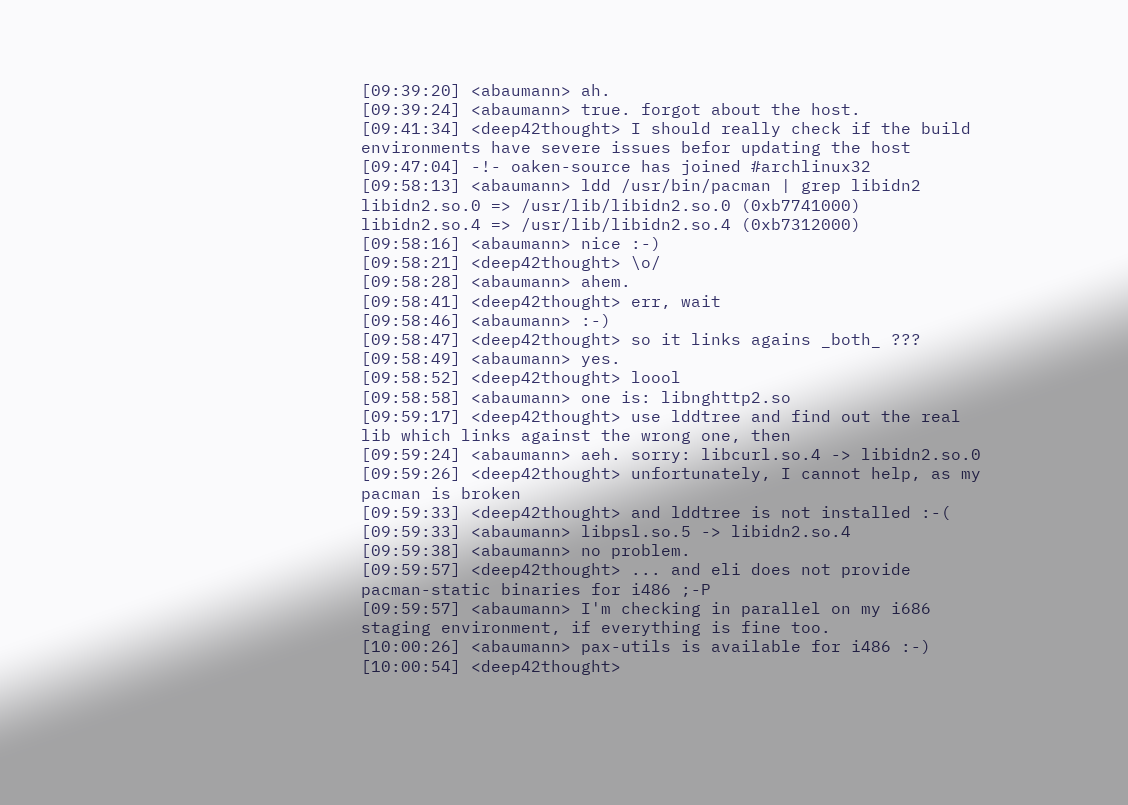[09:39:20] <abaumann> ah.
[09:39:24] <abaumann> true. forgot about the host.
[09:41:34] <deep42thought> I should really check if the build environments have severe issues befor updating the host
[09:47:04] -!- oaken-source has joined #archlinux32
[09:58:13] <abaumann> ldd /usr/bin/pacman | grep libidn2 libidn2.so.0 => /usr/lib/libidn2.so.0 (0xb7741000) libidn2.so.4 => /usr/lib/libidn2.so.4 (0xb7312000)
[09:58:16] <abaumann> nice :-)
[09:58:21] <deep42thought> \o/
[09:58:28] <abaumann> ahem.
[09:58:41] <deep42thought> err, wait
[09:58:46] <abaumann> :-)
[09:58:47] <deep42thought> so it links agains _both_ ???
[09:58:49] <abaumann> yes.
[09:58:52] <deep42thought> loool
[09:58:58] <abaumann> one is: libnghttp2.so
[09:59:17] <deep42thought> use lddtree and find out the real lib which links against the wrong one, then
[09:59:24] <abaumann> aeh. sorry: libcurl.so.4 -> libidn2.so.0
[09:59:26] <deep42thought> unfortunately, I cannot help, as my pacman is broken
[09:59:33] <deep42thought> and lddtree is not installed :-(
[09:59:33] <abaumann> libpsl.so.5 -> libidn2.so.4
[09:59:38] <abaumann> no problem.
[09:59:57] <deep42thought> ... and eli does not provide pacman-static binaries for i486 ;-P
[09:59:57] <abaumann> I'm checking in parallel on my i686 staging environment, if everything is fine too.
[10:00:26] <abaumann> pax-utils is available for i486 :-)
[10:00:54] <deep42thought>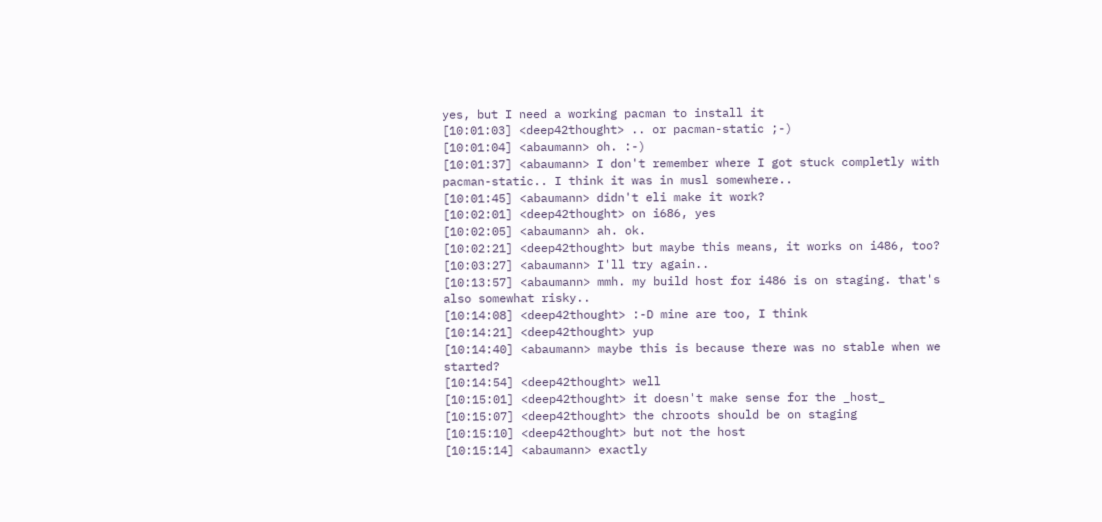yes, but I need a working pacman to install it
[10:01:03] <deep42thought> .. or pacman-static ;-)
[10:01:04] <abaumann> oh. :-)
[10:01:37] <abaumann> I don't remember where I got stuck completly with pacman-static.. I think it was in musl somewhere..
[10:01:45] <abaumann> didn't eli make it work?
[10:02:01] <deep42thought> on i686, yes
[10:02:05] <abaumann> ah. ok.
[10:02:21] <deep42thought> but maybe this means, it works on i486, too?
[10:03:27] <abaumann> I'll try again..
[10:13:57] <abaumann> mmh. my build host for i486 is on staging. that's also somewhat risky..
[10:14:08] <deep42thought> :-D mine are too, I think
[10:14:21] <deep42thought> yup
[10:14:40] <abaumann> maybe this is because there was no stable when we started?
[10:14:54] <deep42thought> well
[10:15:01] <deep42thought> it doesn't make sense for the _host_
[10:15:07] <deep42thought> the chroots should be on staging
[10:15:10] <deep42thought> but not the host
[10:15:14] <abaumann> exactly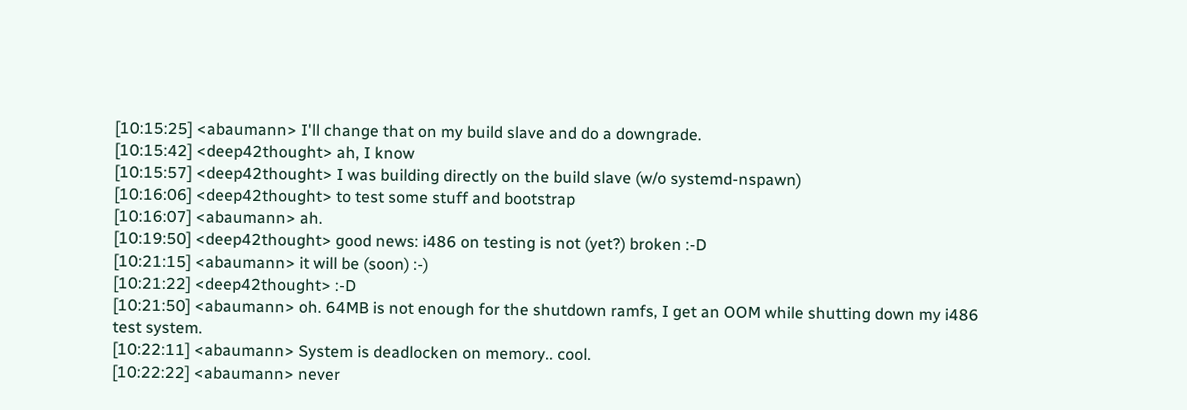[10:15:25] <abaumann> I'll change that on my build slave and do a downgrade.
[10:15:42] <deep42thought> ah, I know
[10:15:57] <deep42thought> I was building directly on the build slave (w/o systemd-nspawn)
[10:16:06] <deep42thought> to test some stuff and bootstrap
[10:16:07] <abaumann> ah.
[10:19:50] <deep42thought> good news: i486 on testing is not (yet?) broken :-D
[10:21:15] <abaumann> it will be (soon) :-)
[10:21:22] <deep42thought> :-D
[10:21:50] <abaumann> oh. 64MB is not enough for the shutdown ramfs, I get an OOM while shutting down my i486 test system.
[10:22:11] <abaumann> System is deadlocken on memory.. cool.
[10:22:22] <abaumann> never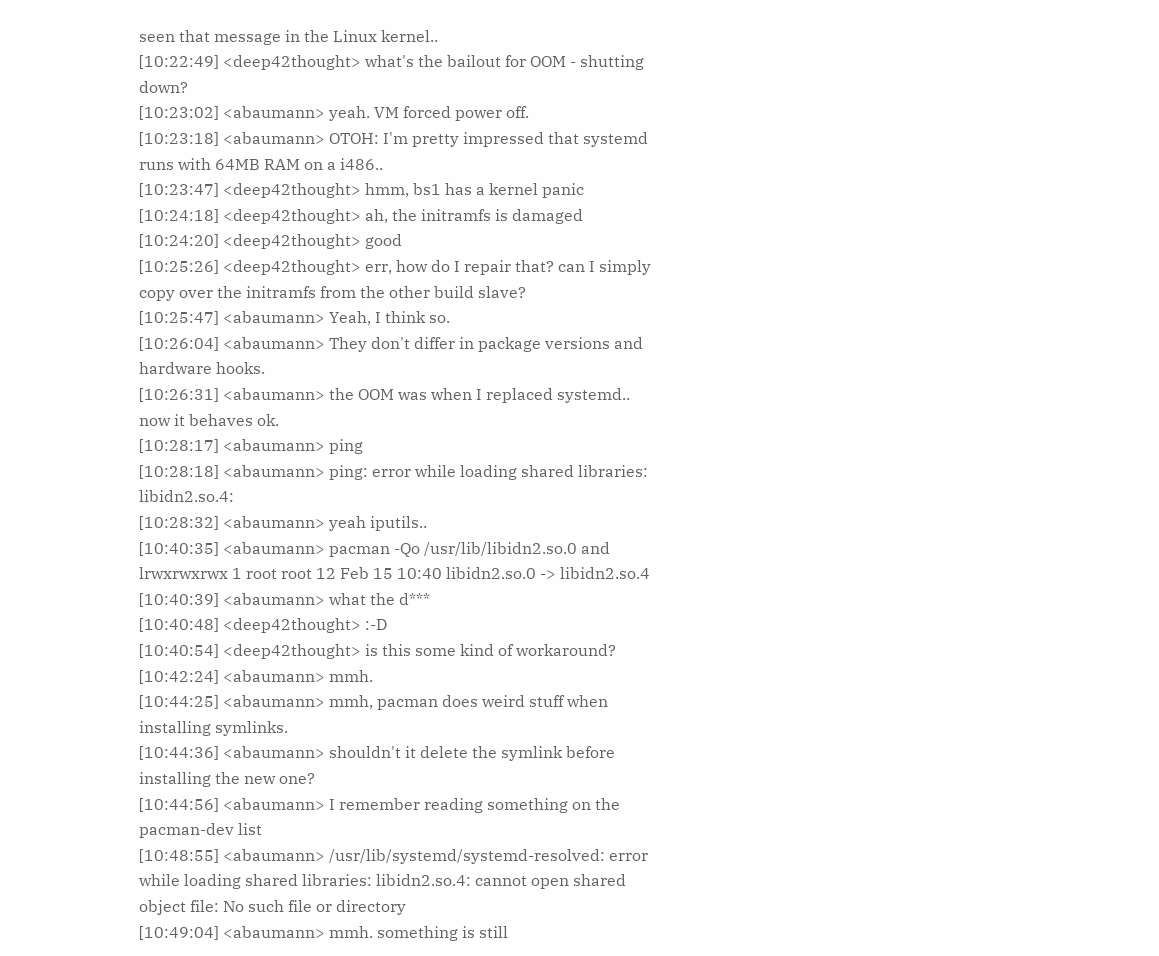seen that message in the Linux kernel..
[10:22:49] <deep42thought> what's the bailout for OOM - shutting down?
[10:23:02] <abaumann> yeah. VM forced power off.
[10:23:18] <abaumann> OTOH: I'm pretty impressed that systemd runs with 64MB RAM on a i486..
[10:23:47] <deep42thought> hmm, bs1 has a kernel panic
[10:24:18] <deep42thought> ah, the initramfs is damaged
[10:24:20] <deep42thought> good
[10:25:26] <deep42thought> err, how do I repair that? can I simply copy over the initramfs from the other build slave?
[10:25:47] <abaumann> Yeah, I think so.
[10:26:04] <abaumann> They don't differ in package versions and hardware hooks.
[10:26:31] <abaumann> the OOM was when I replaced systemd.. now it behaves ok.
[10:28:17] <abaumann> ping
[10:28:18] <abaumann> ping: error while loading shared libraries: libidn2.so.4:
[10:28:32] <abaumann> yeah iputils..
[10:40:35] <abaumann> pacman -Qo /usr/lib/libidn2.so.0 and lrwxrwxrwx 1 root root 12 Feb 15 10:40 libidn2.so.0 -> libidn2.so.4
[10:40:39] <abaumann> what the d***
[10:40:48] <deep42thought> :-D
[10:40:54] <deep42thought> is this some kind of workaround?
[10:42:24] <abaumann> mmh.
[10:44:25] <abaumann> mmh, pacman does weird stuff when installing symlinks.
[10:44:36] <abaumann> shouldn't it delete the symlink before installing the new one?
[10:44:56] <abaumann> I remember reading something on the pacman-dev list
[10:48:55] <abaumann> /usr/lib/systemd/systemd-resolved: error while loading shared libraries: libidn2.so.4: cannot open shared object file: No such file or directory
[10:49:04] <abaumann> mmh. something is still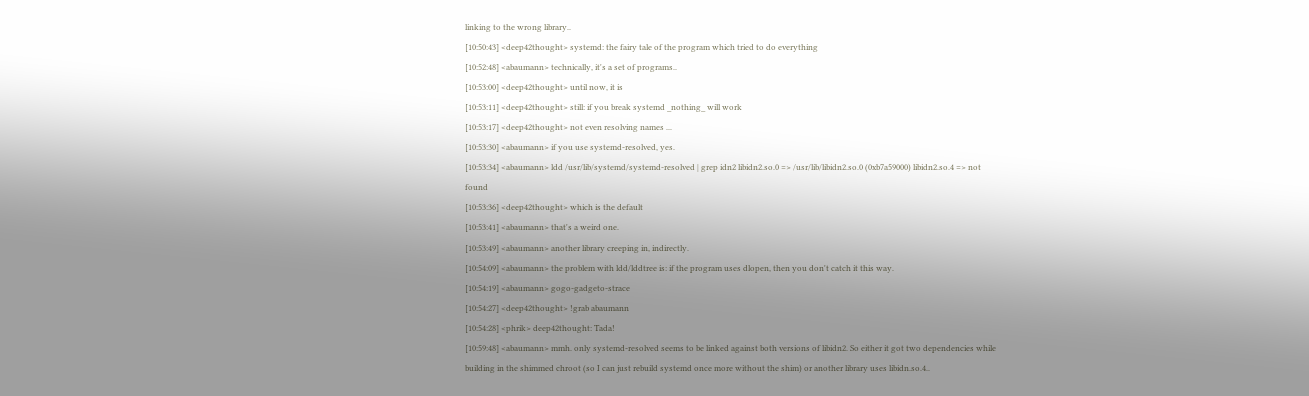linking to the wrong library..
[10:50:43] <deep42thought> systemd: the fairy tale of the program which tried to do everything
[10:52:48] <abaumann> technically, it's a set of programs..
[10:53:00] <deep42thought> until now, it is
[10:53:11] <deep42thought> still: if you break systemd _nothing_ will work
[10:53:17] <deep42thought> not even resolving names ...
[10:53:30] <abaumann> if you use systemd-resolved, yes.
[10:53:34] <abaumann> ldd /usr/lib/systemd/systemd-resolved | grep idn2 libidn2.so.0 => /usr/lib/libidn2.so.0 (0xb7a59000) libidn2.so.4 => not found
[10:53:36] <deep42thought> which is the default
[10:53:41] <abaumann> that's a weird one.
[10:53:49] <abaumann> another library creeping in, indirectly.
[10:54:09] <abaumann> the problem with ldd/lddtree is: if the program uses dlopen, then you don't catch it this way.
[10:54:19] <abaumann> gogo-gadgeto-strace
[10:54:27] <deep42thought> !grab abaumann
[10:54:28] <phrik> deep42thought: Tada!
[10:59:48] <abaumann> mmh. only systemd-resolved seems to be linked against both versions of libidn2. So either it got two dependencies while building in the shimmed chroot (so I can just rebuild systemd once more without the shim) or another library uses libidn.so.4..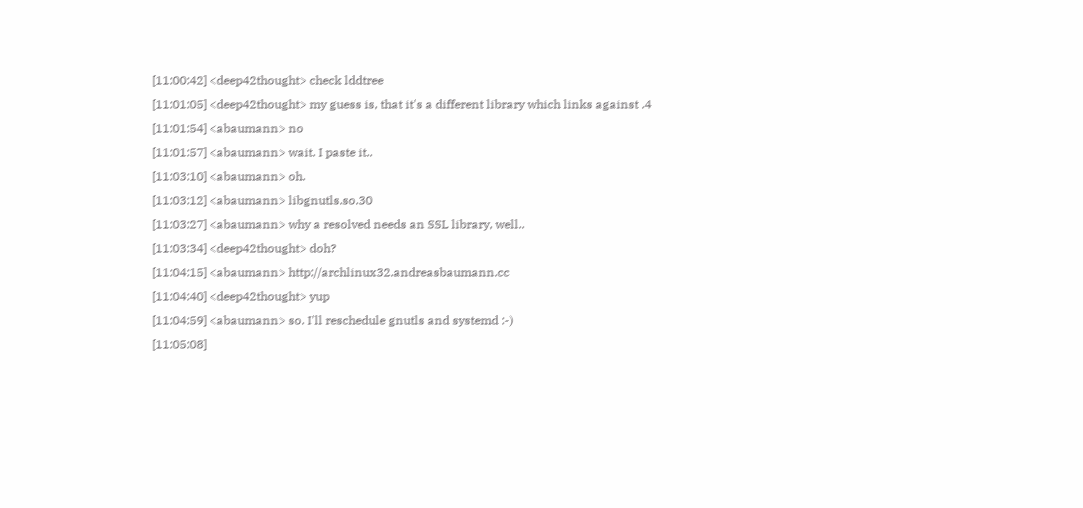[11:00:42] <deep42thought> check lddtree
[11:01:05] <deep42thought> my guess is, that it's a different library which links against .4
[11:01:54] <abaumann> no
[11:01:57] <abaumann> wait. I paste it..
[11:03:10] <abaumann> oh.
[11:03:12] <abaumann> libgnutls.so.30
[11:03:27] <abaumann> why a resolved needs an SSL library, well..
[11:03:34] <deep42thought> doh?
[11:04:15] <abaumann> http://archlinux32.andreasbaumann.cc
[11:04:40] <deep42thought> yup
[11:04:59] <abaumann> so. I'll reschedule gnutls and systemd :-)
[11:05:08]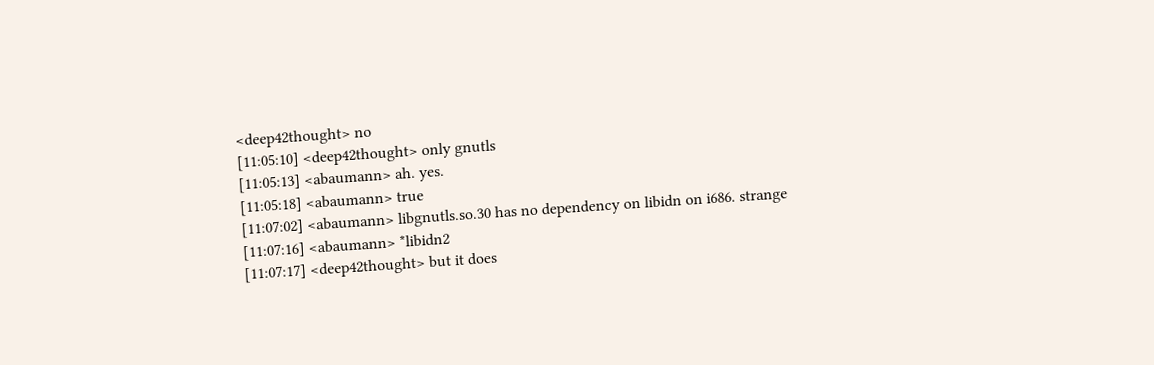<deep42thought> no
[11:05:10] <deep42thought> only gnutls
[11:05:13] <abaumann> ah. yes.
[11:05:18] <abaumann> true
[11:07:02] <abaumann> libgnutls.so.30 has no dependency on libidn on i686. strange
[11:07:16] <abaumann> *libidn2
[11:07:17] <deep42thought> but it does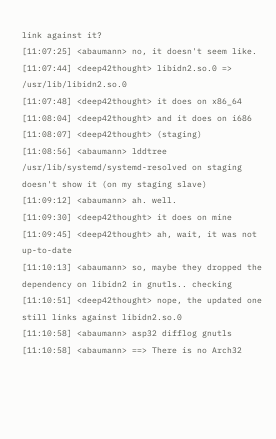link against it?
[11:07:25] <abaumann> no, it doesn't seem like.
[11:07:44] <deep42thought> libidn2.so.0 => /usr/lib/libidn2.so.0
[11:07:48] <deep42thought> it does on x86_64
[11:08:04] <deep42thought> and it does on i686
[11:08:07] <deep42thought> (staging)
[11:08:56] <abaumann> lddtree /usr/lib/systemd/systemd-resolved on staging doesn't show it (on my staging slave)
[11:09:12] <abaumann> ah. well.
[11:09:30] <deep42thought> it does on mine
[11:09:45] <deep42thought> ah, wait, it was not up-to-date
[11:10:13] <abaumann> so, maybe they dropped the dependency on libidn2 in gnutls.. checking
[11:10:51] <deep42thought> nope, the updated one still links against libidn2.so.0
[11:10:58] <abaumann> asp32 difflog gnutls
[11:10:58] <abaumann> ==> There is no Arch32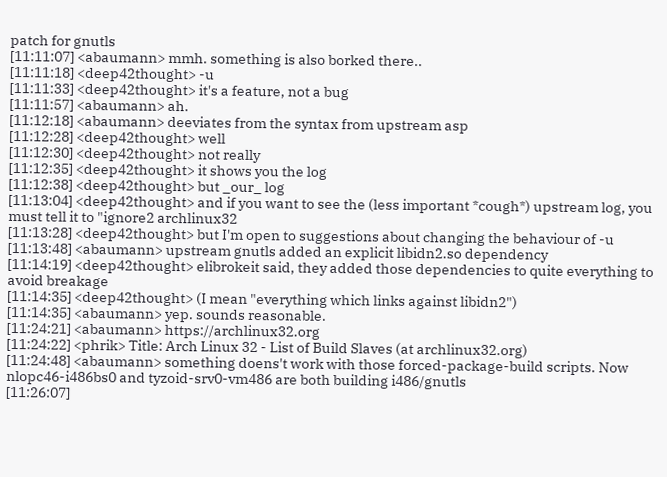patch for gnutls
[11:11:07] <abaumann> mmh. something is also borked there..
[11:11:18] <deep42thought> -u
[11:11:33] <deep42thought> it's a feature, not a bug
[11:11:57] <abaumann> ah.
[11:12:18] <abaumann> deeviates from the syntax from upstream asp
[11:12:28] <deep42thought> well
[11:12:30] <deep42thought> not really
[11:12:35] <deep42thought> it shows you the log
[11:12:38] <deep42thought> but _our_ log
[11:13:04] <deep42thought> and if you want to see the (less important *cough*) upstream log, you must tell it to "ignore2 archlinux32
[11:13:28] <deep42thought> but I'm open to suggestions about changing the behaviour of -u
[11:13:48] <abaumann> upstream gnutls added an explicit libidn2.so dependency
[11:14:19] <deep42thought> elibrokeit said, they added those dependencies to quite everything to avoid breakage
[11:14:35] <deep42thought> (I mean "everything which links against libidn2")
[11:14:35] <abaumann> yep. sounds reasonable.
[11:24:21] <abaumann> https://archlinux32.org
[11:24:22] <phrik> Title: Arch Linux 32 - List of Build Slaves (at archlinux32.org)
[11:24:48] <abaumann> something doens't work with those forced-package-build scripts. Now nlopc46-i486bs0 and tyzoid-srv0-vm486 are both building i486/gnutls
[11:26:07]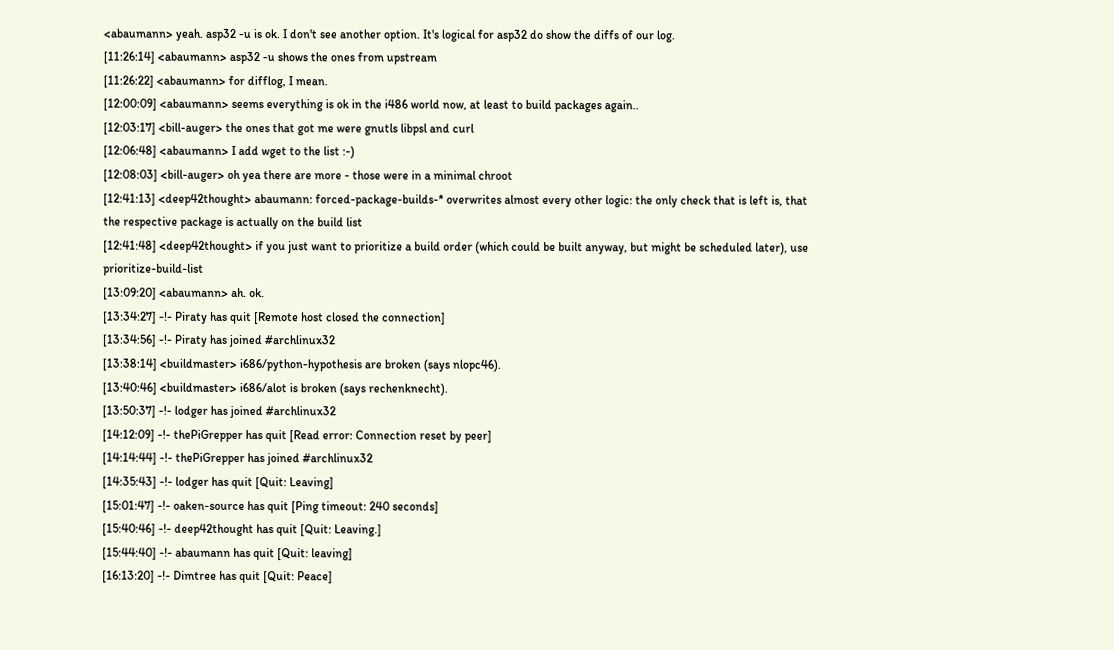<abaumann> yeah. asp32 -u is ok. I don't see another option. It's logical for asp32 do show the diffs of our log.
[11:26:14] <abaumann> asp32 -u shows the ones from upstream
[11:26:22] <abaumann> for difflog, I mean.
[12:00:09] <abaumann> seems everything is ok in the i486 world now, at least to build packages again..
[12:03:17] <bill-auger> the ones that got me were gnutls libpsl and curl
[12:06:48] <abaumann> I add wget to the list :-)
[12:08:03] <bill-auger> oh yea there are more - those were in a minimal chroot
[12:41:13] <deep42thought> abaumann: forced-package-builds-* overwrites almost every other logic: the only check that is left is, that the respective package is actually on the build list
[12:41:48] <deep42thought> if you just want to prioritize a build order (which could be built anyway, but might be scheduled later), use prioritize-build-list
[13:09:20] <abaumann> ah. ok.
[13:34:27] -!- Piraty has quit [Remote host closed the connection]
[13:34:56] -!- Piraty has joined #archlinux32
[13:38:14] <buildmaster> i686/python-hypothesis are broken (says nlopc46).
[13:40:46] <buildmaster> i686/alot is broken (says rechenknecht).
[13:50:37] -!- lodger has joined #archlinux32
[14:12:09] -!- thePiGrepper has quit [Read error: Connection reset by peer]
[14:14:44] -!- thePiGrepper has joined #archlinux32
[14:35:43] -!- lodger has quit [Quit: Leaving]
[15:01:47] -!- oaken-source has quit [Ping timeout: 240 seconds]
[15:40:46] -!- deep42thought has quit [Quit: Leaving.]
[15:44:40] -!- abaumann has quit [Quit: leaving]
[16:13:20] -!- Dimtree has quit [Quit: Peace]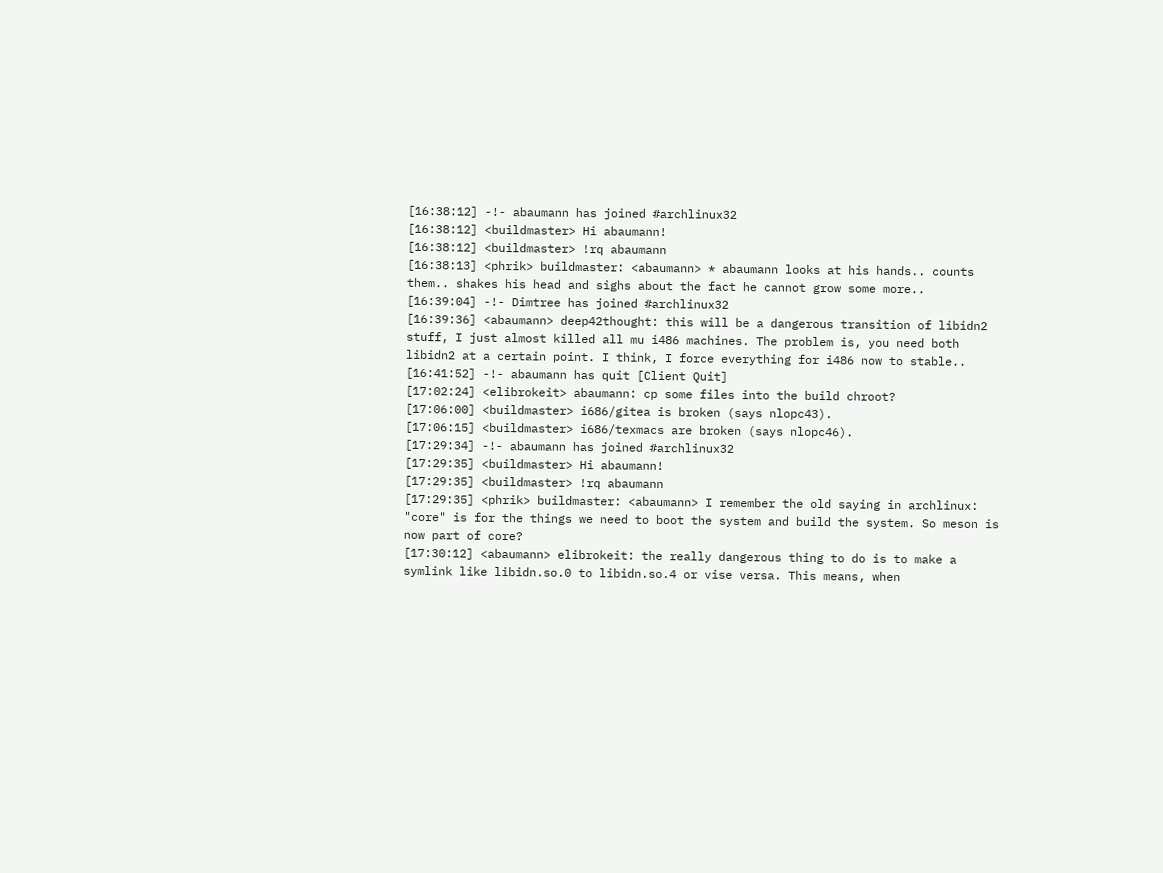[16:38:12] -!- abaumann has joined #archlinux32
[16:38:12] <buildmaster> Hi abaumann!
[16:38:12] <buildmaster> !rq abaumann
[16:38:13] <phrik> buildmaster: <abaumann> * abaumann looks at his hands.. counts them.. shakes his head and sighs about the fact he cannot grow some more..
[16:39:04] -!- Dimtree has joined #archlinux32
[16:39:36] <abaumann> deep42thought: this will be a dangerous transition of libidn2 stuff, I just almost killed all mu i486 machines. The problem is, you need both libidn2 at a certain point. I think, I force everything for i486 now to stable..
[16:41:52] -!- abaumann has quit [Client Quit]
[17:02:24] <elibrokeit> abaumann: cp some files into the build chroot?
[17:06:00] <buildmaster> i686/gitea is broken (says nlopc43).
[17:06:15] <buildmaster> i686/texmacs are broken (says nlopc46).
[17:29:34] -!- abaumann has joined #archlinux32
[17:29:35] <buildmaster> Hi abaumann!
[17:29:35] <buildmaster> !rq abaumann
[17:29:35] <phrik> buildmaster: <abaumann> I remember the old saying in archlinux: "core" is for the things we need to boot the system and build the system. So meson is now part of core?
[17:30:12] <abaumann> elibrokeit: the really dangerous thing to do is to make a symlink like libidn.so.0 to libidn.so.4 or vise versa. This means, when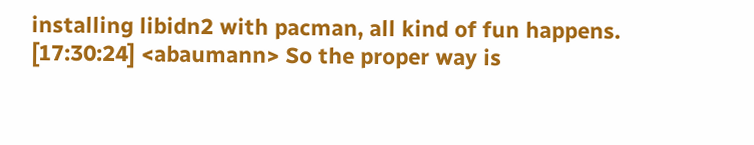installing libidn2 with pacman, all kind of fun happens.
[17:30:24] <abaumann> So the proper way is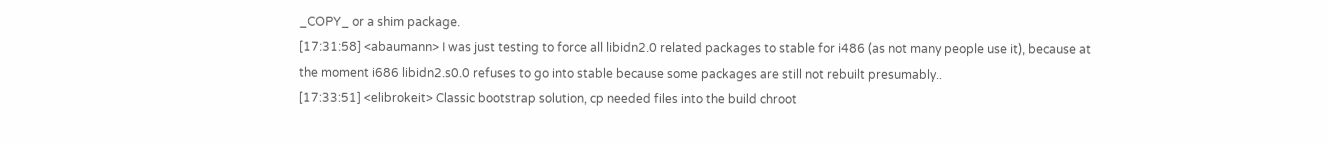_COPY_ or a shim package.
[17:31:58] <abaumann> I was just testing to force all libidn2.0 related packages to stable for i486 (as not many people use it), because at the moment i686 libidn2.s0.0 refuses to go into stable because some packages are still not rebuilt presumably..
[17:33:51] <elibrokeit> Classic bootstrap solution, cp needed files into the build chroot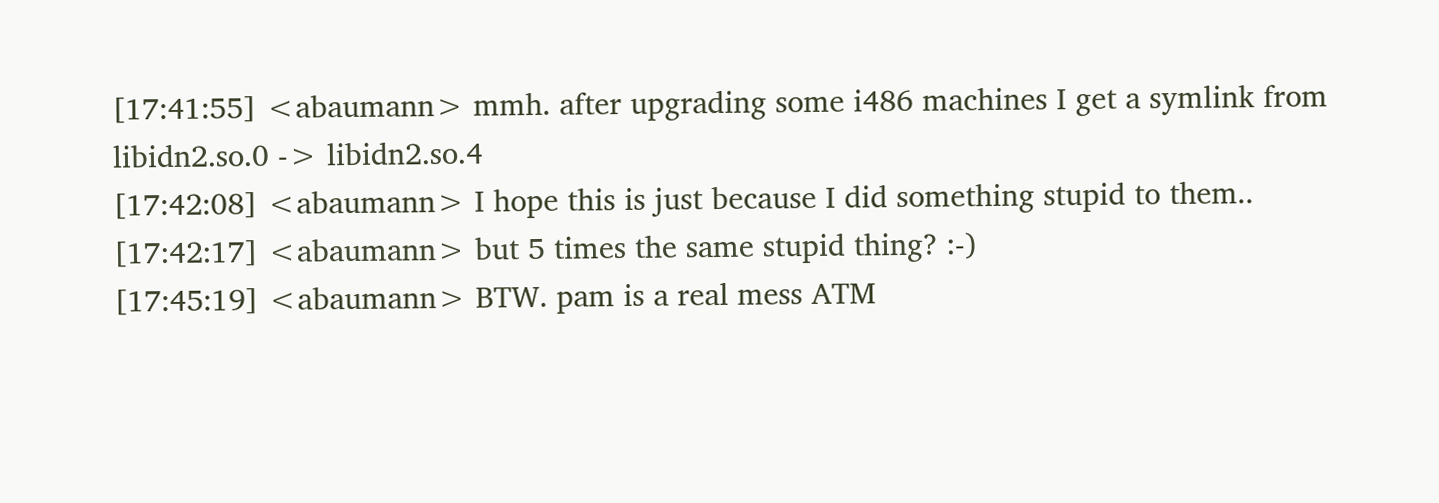[17:41:55] <abaumann> mmh. after upgrading some i486 machines I get a symlink from libidn2.so.0 -> libidn2.so.4
[17:42:08] <abaumann> I hope this is just because I did something stupid to them..
[17:42:17] <abaumann> but 5 times the same stupid thing? :-)
[17:45:19] <abaumann> BTW. pam is a real mess ATM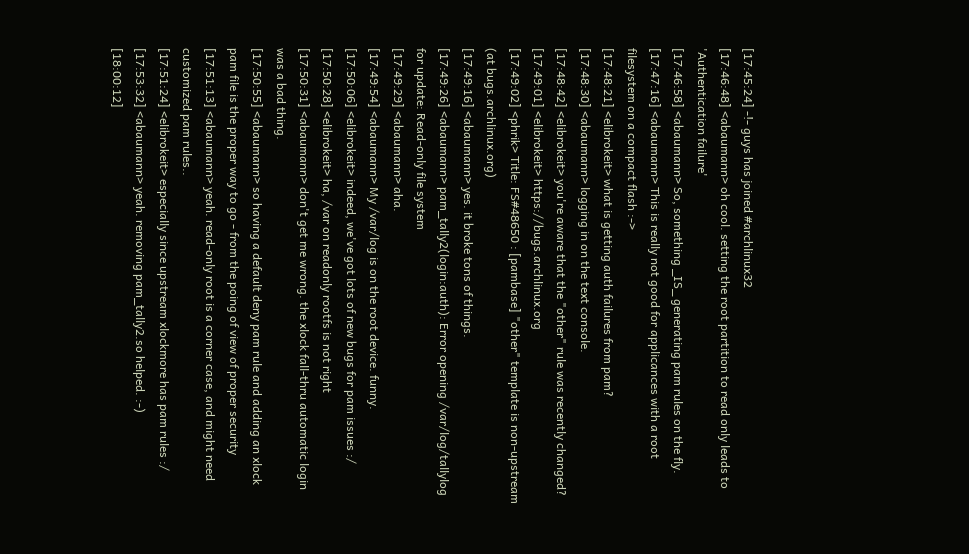[17:45:24] -!- guys has joined #archlinux32
[17:46:48] <abaumann> oh cool. setting the root partition to read only leads to 'Authentication failure'
[17:46:58] <abaumann> So, something _IS_ generating pam rules on the fly.
[17:47:16] <abaumann> This is really not good for applicances with a root filesystem on a compact flash :->
[17:48:21] <elibrokeit> what is getting auth failures from pam?
[17:48:30] <abaumann> logging in on the text console.
[17:48:42] <elibrokeit> you're aware that the "other" rule was recently changed?
[17:49:01] <elibrokeit> https://bugs.archlinux.org
[17:49:02] <phrik> Title: FS#48650 : [pambase] "other" template is non-upstream (at bugs.archlinux.org)
[17:49:16] <abaumann> yes. it broke tons of things.
[17:49:26] <abaumann> pam_tally2(login:auth): Error opening /var/log/tallylog for update: Read-only file system
[17:49:29] <abaumann> aha.
[17:49:54] <abaumann> My /var/log is on the root device. funny.
[17:50:06] <elibrokeit> indeed, we've got lots of new bugs for pam issues :/
[17:50:28] <elibrokeit> ha, /var on readonly rootfs is not right
[17:50:31] <abaumann> don't get me wrong. the xlock fall-thru automatic login was a bad thing.
[17:50:55] <abaumann> so having a default deny pam rule and adding an xlock pam file is the proper way to go - from the poing of view of proper security
[17:51:13] <abaumann> yeah. read-only root is a corner case, and might need customized pam rules..
[17:51:24] <elibrokeit> especially since upstream xlockmore has pam rules :/
[17:53:32] <abaumann> yeah. removing pam_tally2.so helped. :-)
[18:00:12]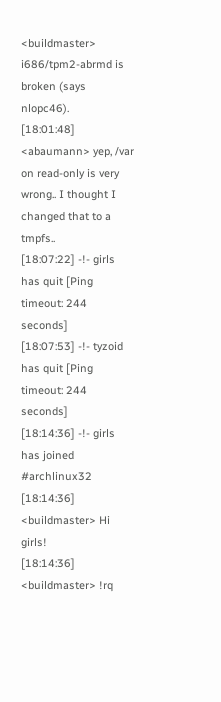<buildmaster> i686/tpm2-abrmd is broken (says nlopc46).
[18:01:48] <abaumann> yep, /var on read-only is very wrong.. I thought I changed that to a tmpfs..
[18:07:22] -!- girls has quit [Ping timeout: 244 seconds]
[18:07:53] -!- tyzoid has quit [Ping timeout: 244 seconds]
[18:14:36] -!- girls has joined #archlinux32
[18:14:36] <buildmaster> Hi girls!
[18:14:36] <buildmaster> !rq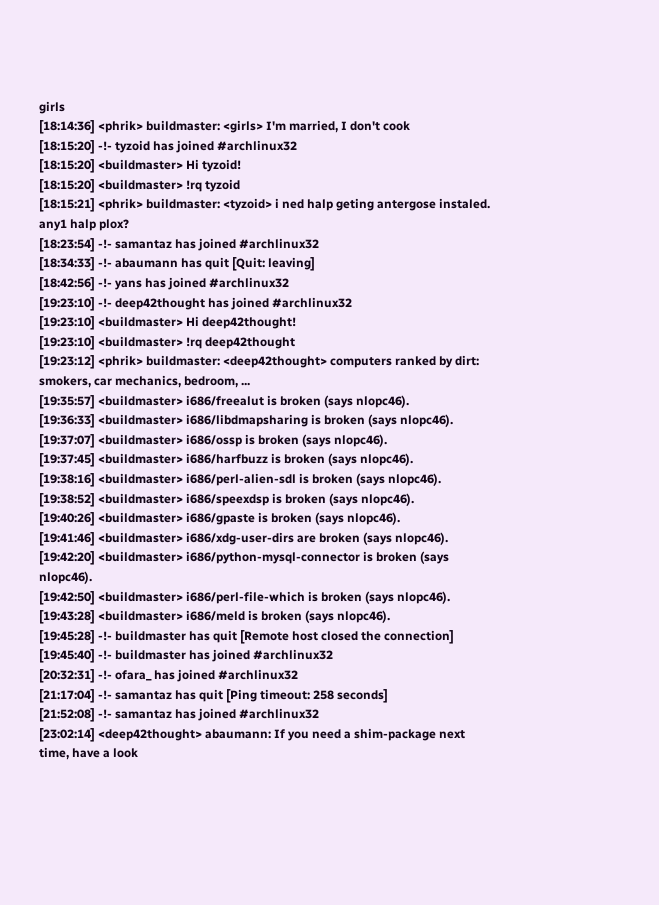girls
[18:14:36] <phrik> buildmaster: <girls> I'm married, I don't cook
[18:15:20] -!- tyzoid has joined #archlinux32
[18:15:20] <buildmaster> Hi tyzoid!
[18:15:20] <buildmaster> !rq tyzoid
[18:15:21] <phrik> buildmaster: <tyzoid> i ned halp geting antergose instaled. any1 halp plox?
[18:23:54] -!- samantaz has joined #archlinux32
[18:34:33] -!- abaumann has quit [Quit: leaving]
[18:42:56] -!- yans has joined #archlinux32
[19:23:10] -!- deep42thought has joined #archlinux32
[19:23:10] <buildmaster> Hi deep42thought!
[19:23:10] <buildmaster> !rq deep42thought
[19:23:12] <phrik> buildmaster: <deep42thought> computers ranked by dirt: smokers, car mechanics, bedroom, ...
[19:35:57] <buildmaster> i686/freealut is broken (says nlopc46).
[19:36:33] <buildmaster> i686/libdmapsharing is broken (says nlopc46).
[19:37:07] <buildmaster> i686/ossp is broken (says nlopc46).
[19:37:45] <buildmaster> i686/harfbuzz is broken (says nlopc46).
[19:38:16] <buildmaster> i686/perl-alien-sdl is broken (says nlopc46).
[19:38:52] <buildmaster> i686/speexdsp is broken (says nlopc46).
[19:40:26] <buildmaster> i686/gpaste is broken (says nlopc46).
[19:41:46] <buildmaster> i686/xdg-user-dirs are broken (says nlopc46).
[19:42:20] <buildmaster> i686/python-mysql-connector is broken (says nlopc46).
[19:42:50] <buildmaster> i686/perl-file-which is broken (says nlopc46).
[19:43:28] <buildmaster> i686/meld is broken (says nlopc46).
[19:45:28] -!- buildmaster has quit [Remote host closed the connection]
[19:45:40] -!- buildmaster has joined #archlinux32
[20:32:31] -!- ofara_ has joined #archlinux32
[21:17:04] -!- samantaz has quit [Ping timeout: 258 seconds]
[21:52:08] -!- samantaz has joined #archlinux32
[23:02:14] <deep42thought> abaumann: If you need a shim-package next time, have a look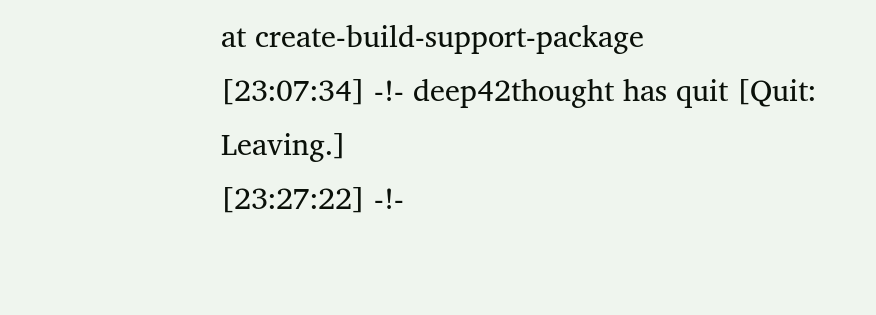at create-build-support-package
[23:07:34] -!- deep42thought has quit [Quit: Leaving.]
[23:27:22] -!-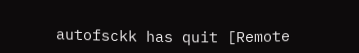autofsckk has quit [Remote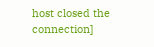host closed the connection]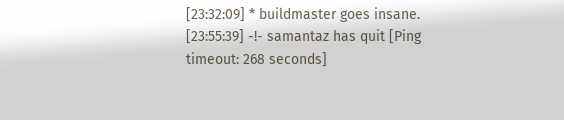[23:32:09] * buildmaster goes insane.
[23:55:39] -!- samantaz has quit [Ping timeout: 268 seconds]